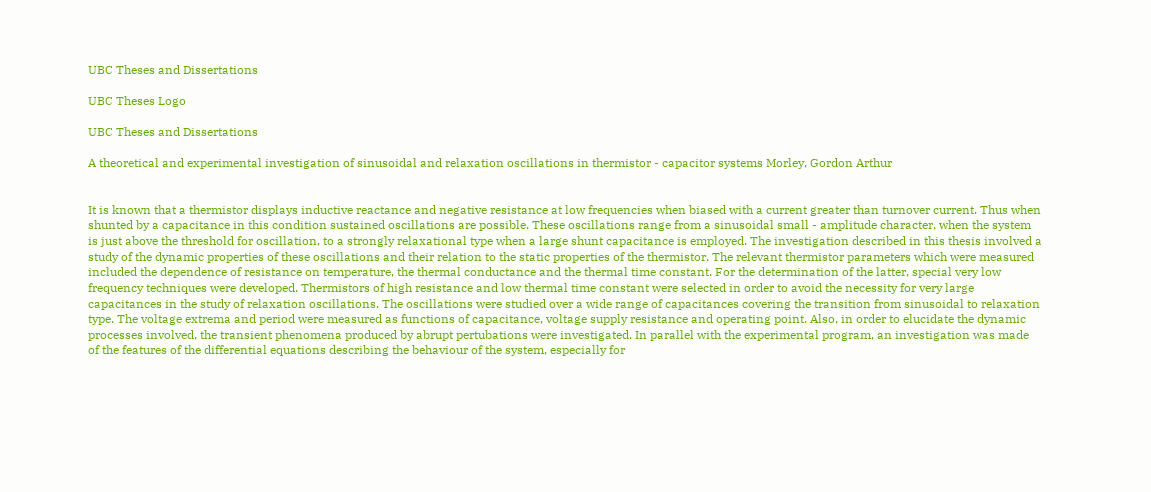UBC Theses and Dissertations

UBC Theses Logo

UBC Theses and Dissertations

A theoretical and experimental investigation of sinusoidal and relaxation oscillations in thermistor - capacitor systems Morley, Gordon Arthur


It is known that a thermistor displays inductive reactance and negative resistance at low frequencies when biased with a current greater than turnover current. Thus when shunted by a capacitance in this condition sustained oscillations are possible. These oscillations range from a sinusoidal small - amplitude character, when the system is just above the threshold for oscillation, to a strongly relaxational type when a large shunt capacitance is employed. The investigation described in this thesis involved a study of the dynamic properties of these oscillations and their relation to the static properties of the thermistor. The relevant thermistor parameters which were measured included the dependence of resistance on temperature, the thermal conductance and the thermal time constant. For the determination of the latter, special very low frequency techniques were developed. Thermistors of high resistance and low thermal time constant were selected in order to avoid the necessity for very large capacitances in the study of relaxation oscillations. The oscillations were studied over a wide range of capacitances covering the transition from sinusoidal to relaxation type. The voltage extrema and period were measured as functions of capacitance, voltage supply resistance and operating point. Also, in order to elucidate the dynamic processes involved, the transient phenomena produced by abrupt pertubations were investigated. In parallel with the experimental program, an investigation was made of the features of the differential equations describing the behaviour of the system, especially for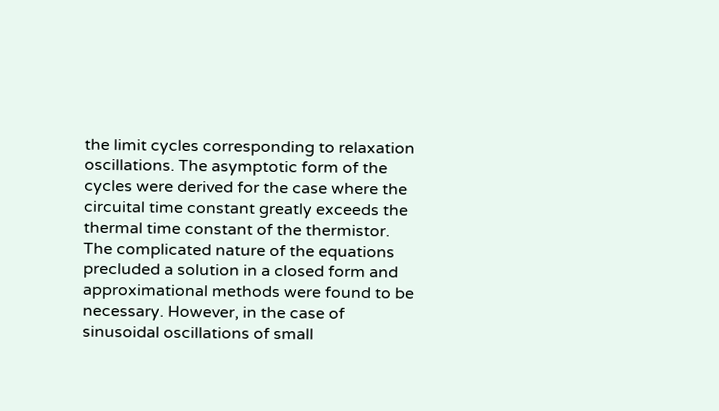the limit cycles corresponding to relaxation oscillations. The asymptotic form of the cycles were derived for the case where the circuital time constant greatly exceeds the thermal time constant of the thermistor. The complicated nature of the equations precluded a solution in a closed form and approximational methods were found to be necessary. However, in the case of sinusoidal oscillations of small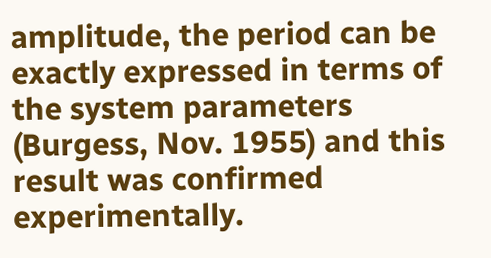amplitude, the period can be exactly expressed in terms of the system parameters (Burgess, Nov. 1955) and this result was confirmed experimentally.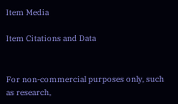Item Media

Item Citations and Data


For non-commercial purposes only, such as research,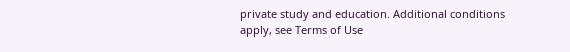private study and education. Additional conditions apply, see Terms of Use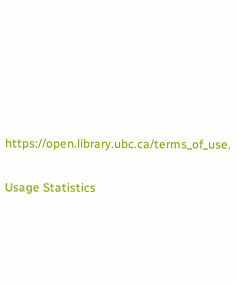https://open.library.ubc.ca/terms_of_use.

Usage Statistics